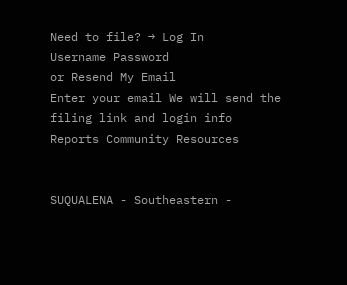Need to file? → Log In
Username Password
or Resend My Email
Enter your email We will send the filing link and login info
Reports Community Resources


SUQUALENA - Southeastern -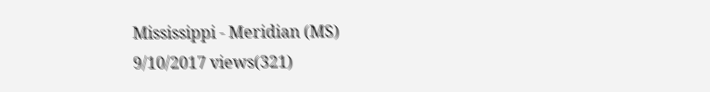Mississippi - Meridian (MS)
9/10/2017 views(321)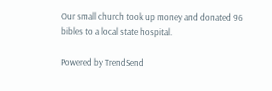Our small church took up money and donated 96 bibles to a local state hospital.

Powered by TrendSend